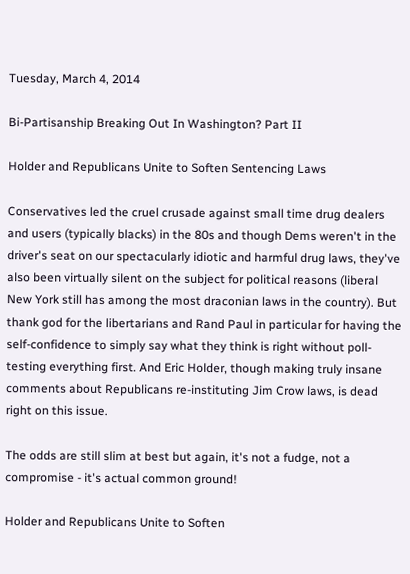Tuesday, March 4, 2014

Bi-Partisanship Breaking Out In Washington? Part II

Holder and Republicans Unite to Soften Sentencing Laws

Conservatives led the cruel crusade against small time drug dealers and users (typically blacks) in the 80s and though Dems weren't in the driver's seat on our spectacularly idiotic and harmful drug laws, they've also been virtually silent on the subject for political reasons (liberal New York still has among the most draconian laws in the country). But thank god for the libertarians and Rand Paul in particular for having the self-confidence to simply say what they think is right without poll-testing everything first. And Eric Holder, though making truly insane comments about Republicans re-instituting Jim Crow laws, is dead right on this issue.

The odds are still slim at best but again, it's not a fudge, not a compromise - it's actual common ground!

Holder and Republicans Unite to Soften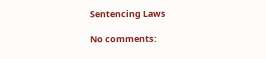Sentencing Laws

No comments: